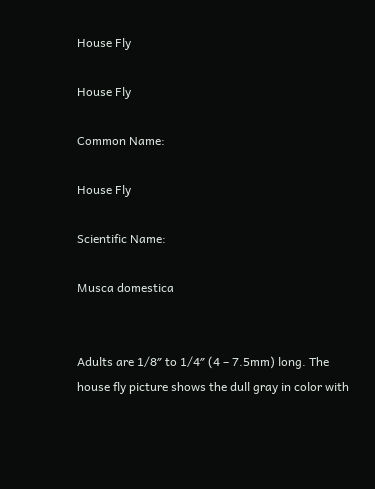House Fly

House Fly

Common Name:

House Fly

Scientific Name:

Musca domestica


Adults are 1/8″ to 1/4″ (4 – 7.5mm) long. The house fly picture shows the dull gray in color with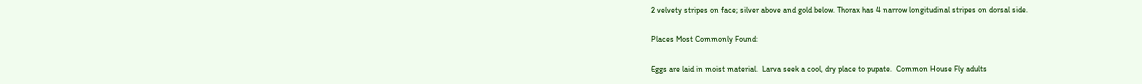2 velvety stripes on face; silver above and gold below. Thorax has 4 narrow longitudinal stripes on dorsal side.

Places Most Commonly Found:

Eggs are laid in moist material.  Larva seek a cool, dry place to pupate.  Common House Fly adults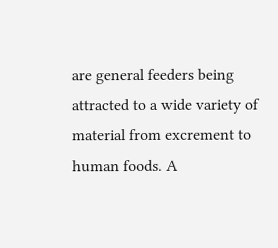are general feeders being attracted to a wide variety of material from excrement to human foods. A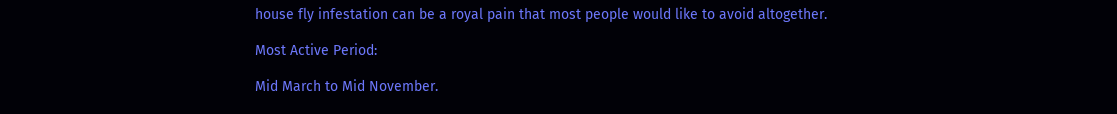house fly infestation can be a royal pain that most people would like to avoid altogether.

Most Active Period:

Mid March to Mid November.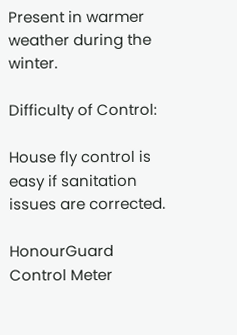Present in warmer weather during the winter.

Difficulty of Control:

House fly control is easy if sanitation issues are corrected.

HonourGuard Control Meter